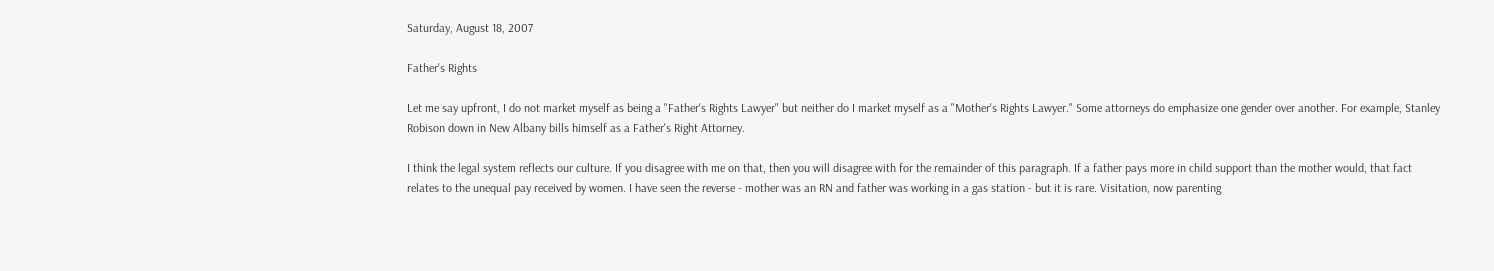Saturday, August 18, 2007

Father's Rights

Let me say upfront, I do not market myself as being a "Father's Rights Lawyer" but neither do I market myself as a "Mother's Rights Lawyer." Some attorneys do emphasize one gender over another. For example, Stanley Robison down in New Albany bills himself as a Father's Right Attorney.

I think the legal system reflects our culture. If you disagree with me on that, then you will disagree with for the remainder of this paragraph. If a father pays more in child support than the mother would, that fact relates to the unequal pay received by women. I have seen the reverse - mother was an RN and father was working in a gas station - but it is rare. Visitation, now parenting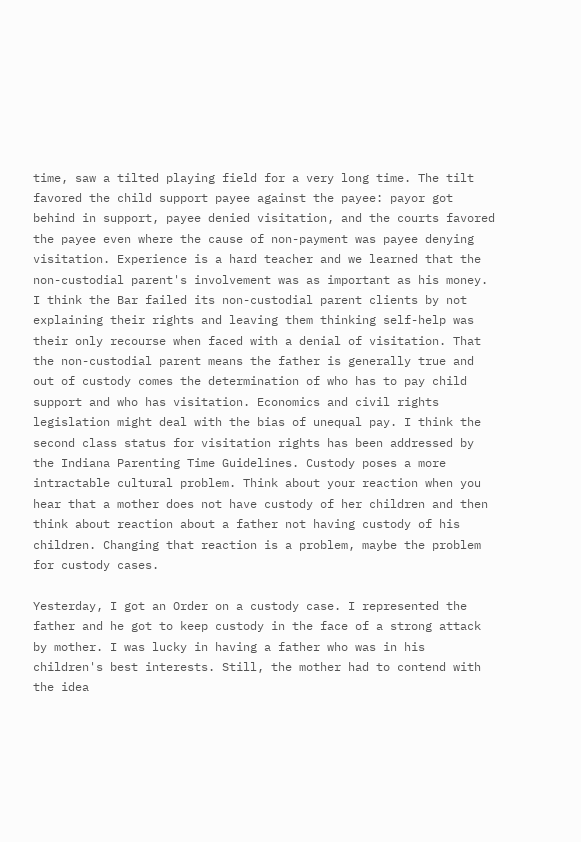time, saw a tilted playing field for a very long time. The tilt favored the child support payee against the payee: payor got behind in support, payee denied visitation, and the courts favored the payee even where the cause of non-payment was payee denying visitation. Experience is a hard teacher and we learned that the non-custodial parent's involvement was as important as his money. I think the Bar failed its non-custodial parent clients by not explaining their rights and leaving them thinking self-help was their only recourse when faced with a denial of visitation. That the non-custodial parent means the father is generally true and out of custody comes the determination of who has to pay child support and who has visitation. Economics and civil rights legislation might deal with the bias of unequal pay. I think the second class status for visitation rights has been addressed by the Indiana Parenting Time Guidelines. Custody poses a more intractable cultural problem. Think about your reaction when you hear that a mother does not have custody of her children and then think about reaction about a father not having custody of his children. Changing that reaction is a problem, maybe the problem for custody cases.

Yesterday, I got an Order on a custody case. I represented the father and he got to keep custody in the face of a strong attack by mother. I was lucky in having a father who was in his children's best interests. Still, the mother had to contend with the idea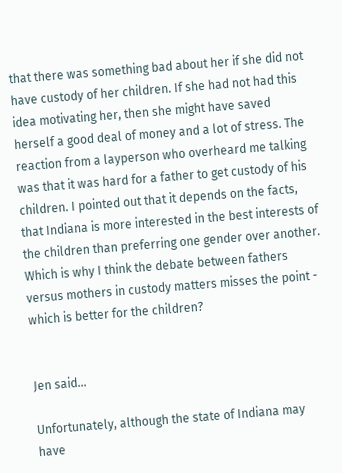that there was something bad about her if she did not have custody of her children. If she had not had this idea motivating her, then she might have saved herself a good deal of money and a lot of stress. The reaction from a layperson who overheard me talking was that it was hard for a father to get custody of his children. I pointed out that it depends on the facts, that Indiana is more interested in the best interests of the children than preferring one gender over another. Which is why I think the debate between fathers versus mothers in custody matters misses the point - which is better for the children?


Jen said...

Unfortunately, although the state of Indiana may have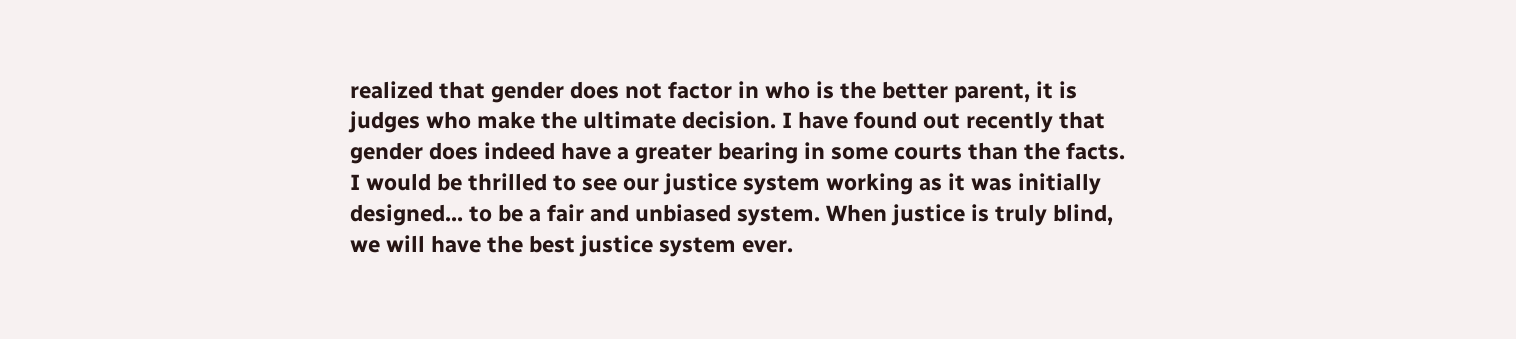realized that gender does not factor in who is the better parent, it is judges who make the ultimate decision. I have found out recently that gender does indeed have a greater bearing in some courts than the facts. I would be thrilled to see our justice system working as it was initially designed... to be a fair and unbiased system. When justice is truly blind, we will have the best justice system ever.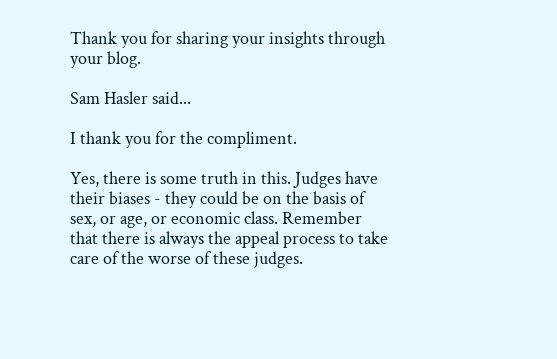Thank you for sharing your insights through your blog.

Sam Hasler said...

I thank you for the compliment.

Yes, there is some truth in this. Judges have their biases - they could be on the basis of sex, or age, or economic class. Remember that there is always the appeal process to take care of the worse of these judges.